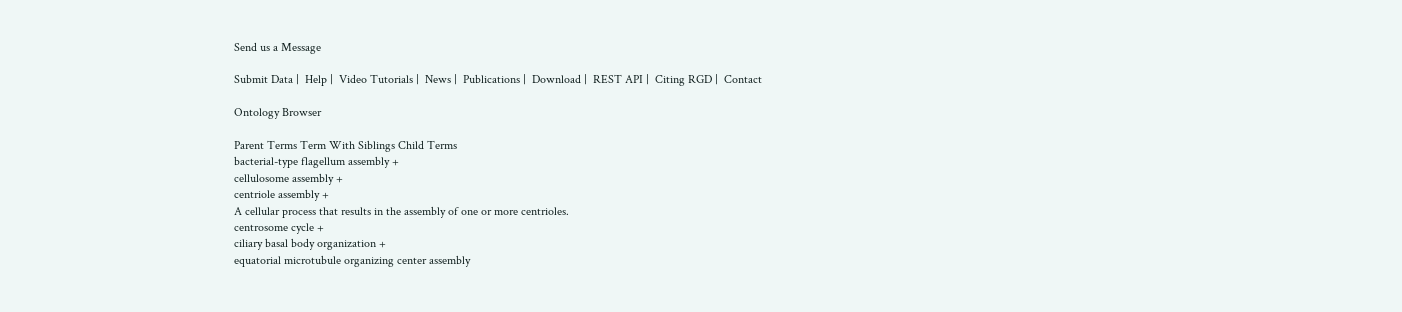Send us a Message

Submit Data |  Help |  Video Tutorials |  News |  Publications |  Download |  REST API |  Citing RGD |  Contact

Ontology Browser

Parent Terms Term With Siblings Child Terms
bacterial-type flagellum assembly +
cellulosome assembly +
centriole assembly +
A cellular process that results in the assembly of one or more centrioles.
centrosome cycle +
ciliary basal body organization +
equatorial microtubule organizing center assembly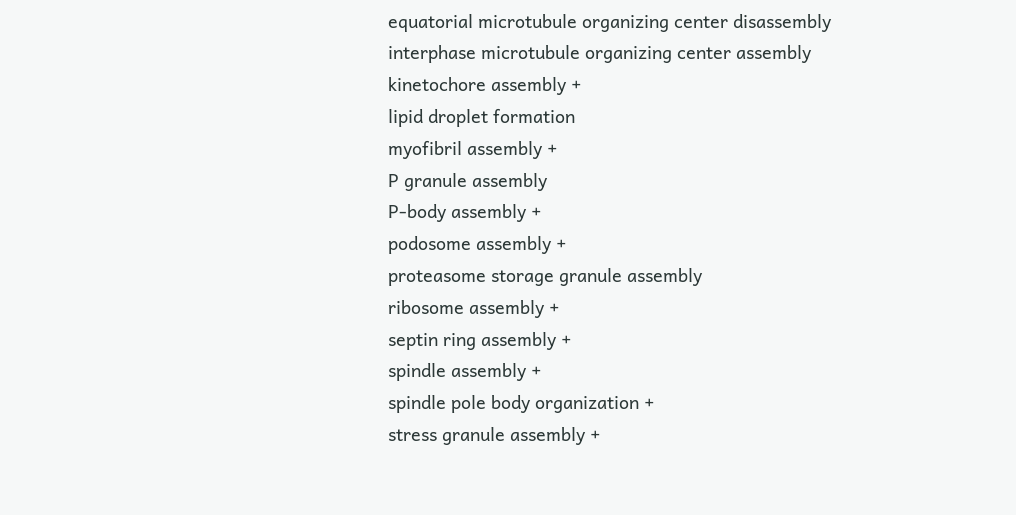equatorial microtubule organizing center disassembly
interphase microtubule organizing center assembly
kinetochore assembly +
lipid droplet formation
myofibril assembly +
P granule assembly
P-body assembly +
podosome assembly +
proteasome storage granule assembly
ribosome assembly +
septin ring assembly +
spindle assembly +
spindle pole body organization +
stress granule assembly +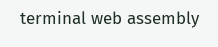terminal web assembly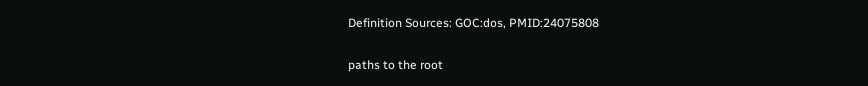Definition Sources: GOC:dos, PMID:24075808

paths to the root